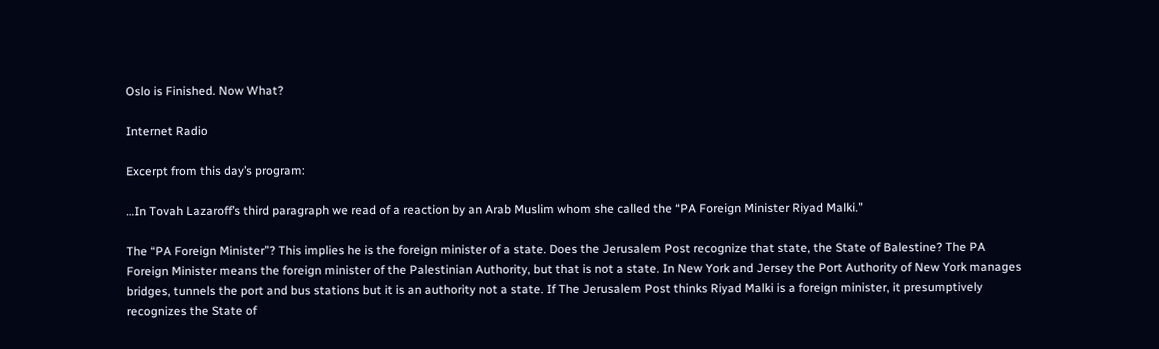Oslo is Finished. Now What?

Internet Radio

Excerpt from this day’s program:

…In Tovah Lazaroff’s third paragraph we read of a reaction by an Arab Muslim whom she called the “PA Foreign Minister Riyad Malki.”

The “PA Foreign Minister”? This implies he is the foreign minister of a state. Does the Jerusalem Post recognize that state, the State of Balestine? The PA Foreign Minister means the foreign minister of the Palestinian Authority, but that is not a state. In New York and Jersey the Port Authority of New York manages bridges, tunnels the port and bus stations but it is an authority not a state. If The Jerusalem Post thinks Riyad Malki is a foreign minister, it presumptively recognizes the State of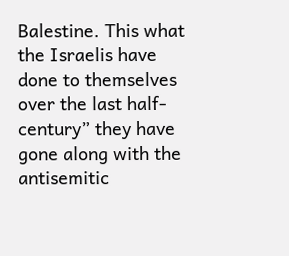Balestine. This what the Israelis have done to themselves over the last half-century” they have gone along with the antisemitic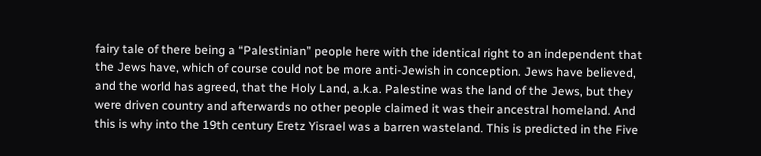fairy tale of there being a “Palestinian” people here with the identical right to an independent that the Jews have, which of course could not be more anti-Jewish in conception. Jews have believed, and the world has agreed, that the Holy Land, a.k.a. Palestine was the land of the Jews, but they were driven country and afterwards no other people claimed it was their ancestral homeland. And this is why into the 19th century Eretz Yisrael was a barren wasteland. This is predicted in the Five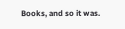Books, and so it was.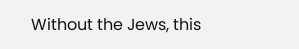Without the Jews, this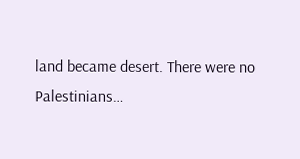land became desert. There were no Palestinians…